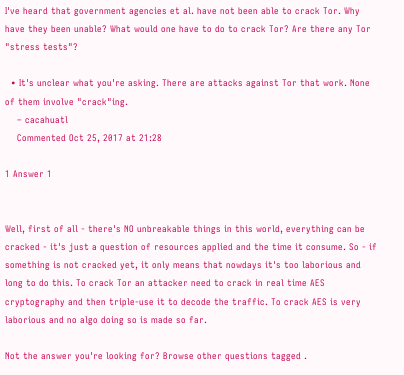I've heard that government agencies et al. have not been able to crack Tor. Why have they been unable? What would one have to do to crack Tor? Are there any Tor "stress tests"?

  • It's unclear what you're asking. There are attacks against Tor that work. None of them involve "crack"ing.
    – cacahuatl
    Commented Oct 25, 2017 at 21:28

1 Answer 1


Well, first of all - there's NO unbreakable things in this world, everything can be cracked - it's just a question of resources applied and the time it consume. So - if something is not cracked yet, it only means that nowdays it's too laborious and long to do this. To crack Tor an attacker need to crack in real time AES cryptography and then triple-use it to decode the traffic. To crack AES is very laborious and no algo doing so is made so far.

Not the answer you're looking for? Browse other questions tagged .